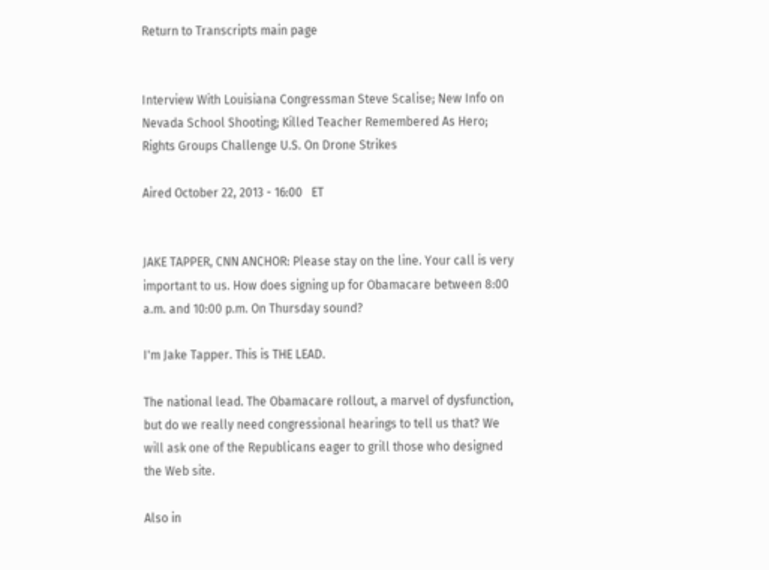Return to Transcripts main page


Interview With Louisiana Congressman Steve Scalise; New Info on Nevada School Shooting; Killed Teacher Remembered As Hero; Rights Groups Challenge U.S. On Drone Strikes

Aired October 22, 2013 - 16:00   ET


JAKE TAPPER, CNN ANCHOR: Please stay on the line. Your call is very important to us. How does signing up for Obamacare between 8:00 a.m. and 10:00 p.m. On Thursday sound?

I'm Jake Tapper. This is THE LEAD.

The national lead. The Obamacare rollout, a marvel of dysfunction, but do we really need congressional hearings to tell us that? We will ask one of the Republicans eager to grill those who designed the Web site.

Also in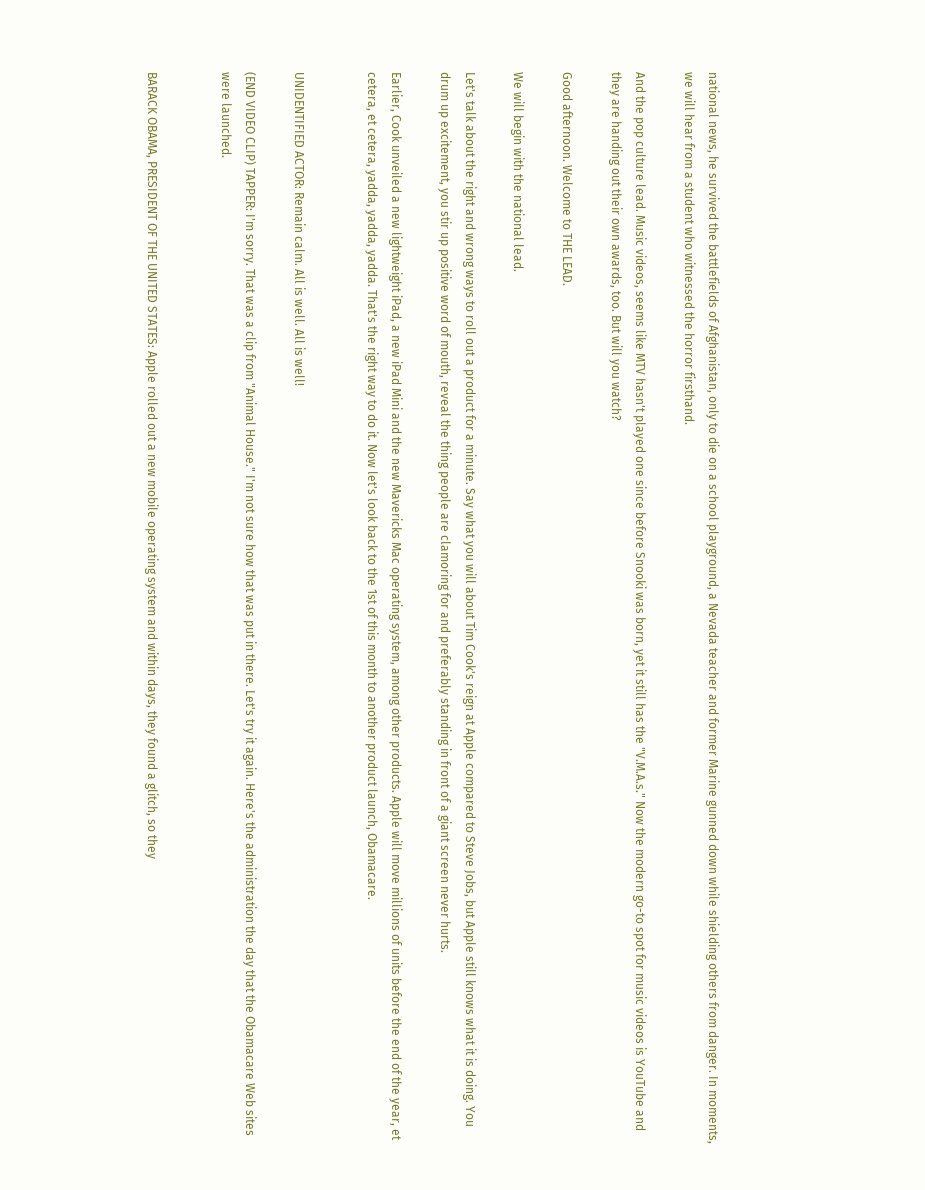national news, he survived the battlefields of Afghanistan, only to die on a school playground, a Nevada teacher and former Marine gunned down while shielding others from danger. In moments, we will hear from a student who witnessed the horror firsthand.

And the pop culture lead. Music videos, seems like MTV hasn't played one since before Snooki was born, yet it still has the "V.M.A.s." Now the modern go-to spot for music videos is YouTube and they are handing out their own awards, too. But will you watch?

Good afternoon. Welcome to THE LEAD.

We will begin with the national lead.

Let's talk about the right and wrong ways to roll out a product for a minute. Say what you will about Tim Cook's reign at Apple compared to Steve Jobs, but Apple still knows what it is doing. You drum up excitement, you stir up positive word of mouth, reveal the thing people are clamoring for and preferably standing in front of a giant screen never hurts.

Earlier, Cook unveiled a new lightweight iPad, a new iPad Mini and the new Mavericks Mac operating system, among other products. Apple will move millions of units before the end of the year, et cetera, et cetera, yadda, yadda, yadda. That's the right way to do it. Now let's look back to the 1st of this month to another product launch, Obamacare.


UNIDENTIFIED ACTOR: Remain calm. All is well. All is well!

(END VIDEO CLIP) TAPPER: I'm sorry. That was a clip from "Animal House." I'm not sure how that was put in there. Let's try it again. Here's the administration the day that the Obamacare Web sites were launched.


BARACK OBAMA, PRESIDENT OF THE UNITED STATES: Apple rolled out a new mobile operating system and within days, they found a glitch, so they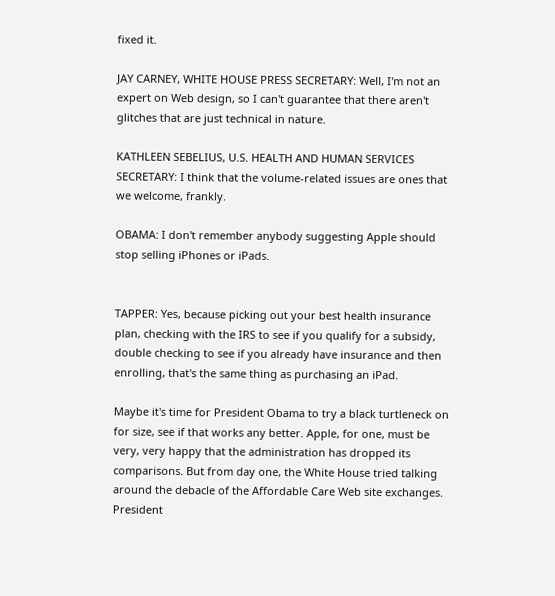fixed it.

JAY CARNEY, WHITE HOUSE PRESS SECRETARY: Well, I'm not an expert on Web design, so I can't guarantee that there aren't glitches that are just technical in nature.

KATHLEEN SEBELIUS, U.S. HEALTH AND HUMAN SERVICES SECRETARY: I think that the volume-related issues are ones that we welcome, frankly.

OBAMA: I don't remember anybody suggesting Apple should stop selling iPhones or iPads.


TAPPER: Yes, because picking out your best health insurance plan, checking with the IRS to see if you qualify for a subsidy, double checking to see if you already have insurance and then enrolling, that's the same thing as purchasing an iPad.

Maybe it's time for President Obama to try a black turtleneck on for size, see if that works any better. Apple, for one, must be very, very happy that the administration has dropped its comparisons. But from day one, the White House tried talking around the debacle of the Affordable Care Web site exchanges. President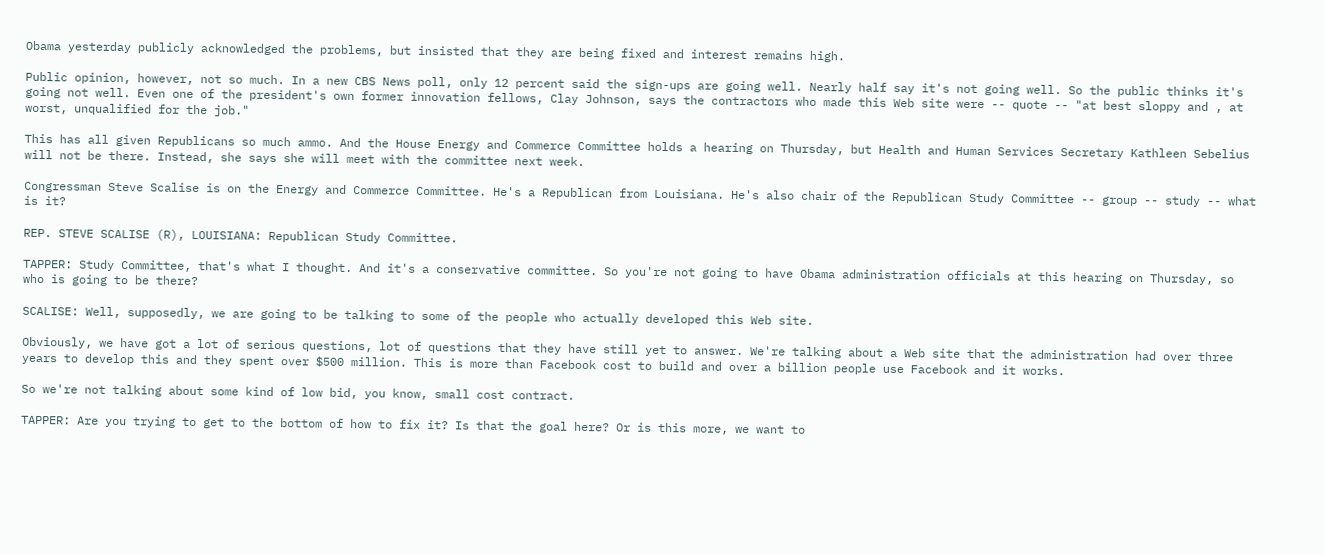Obama yesterday publicly acknowledged the problems, but insisted that they are being fixed and interest remains high.

Public opinion, however, not so much. In a new CBS News poll, only 12 percent said the sign-ups are going well. Nearly half say it's not going well. So the public thinks it's going not well. Even one of the president's own former innovation fellows, Clay Johnson, says the contractors who made this Web site were -- quote -- "at best sloppy and , at worst, unqualified for the job."

This has all given Republicans so much ammo. And the House Energy and Commerce Committee holds a hearing on Thursday, but Health and Human Services Secretary Kathleen Sebelius will not be there. Instead, she says she will meet with the committee next week.

Congressman Steve Scalise is on the Energy and Commerce Committee. He's a Republican from Louisiana. He's also chair of the Republican Study Committee -- group -- study -- what is it?

REP. STEVE SCALISE (R), LOUISIANA: Republican Study Committee.

TAPPER: Study Committee, that's what I thought. And it's a conservative committee. So you're not going to have Obama administration officials at this hearing on Thursday, so who is going to be there?

SCALISE: Well, supposedly, we are going to be talking to some of the people who actually developed this Web site.

Obviously, we have got a lot of serious questions, lot of questions that they have still yet to answer. We're talking about a Web site that the administration had over three years to develop this and they spent over $500 million. This is more than Facebook cost to build and over a billion people use Facebook and it works.

So we're not talking about some kind of low bid, you know, small cost contract.

TAPPER: Are you trying to get to the bottom of how to fix it? Is that the goal here? Or is this more, we want to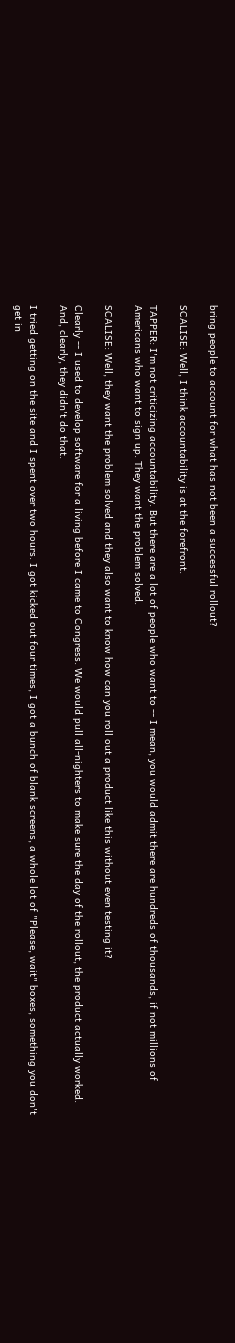bring people to account for what has not been a successful rollout?

SCALISE: Well, I think accountability is at the forefront.

TAPPER: I'm not criticizing accountability. But there are a lot of people who want to -- I mean, you would admit there are hundreds of thousands, if not millions of Americans who want to sign up. They want the problem solved.

SCALISE: Well, they want the problem solved and they also want to know how can you roll out a product like this without even testing it?

Clearly -- I used to develop software for a living before I came to Congress. We would pull all-nighters to make sure the day of the rollout, the product actually worked. And, clearly, they didn't do that.

I tried getting on the site and I spent over two hours. I got kicked out four times, I got a bunch of blank screens, a whole lot of "Please, wait" boxes, something you don't get in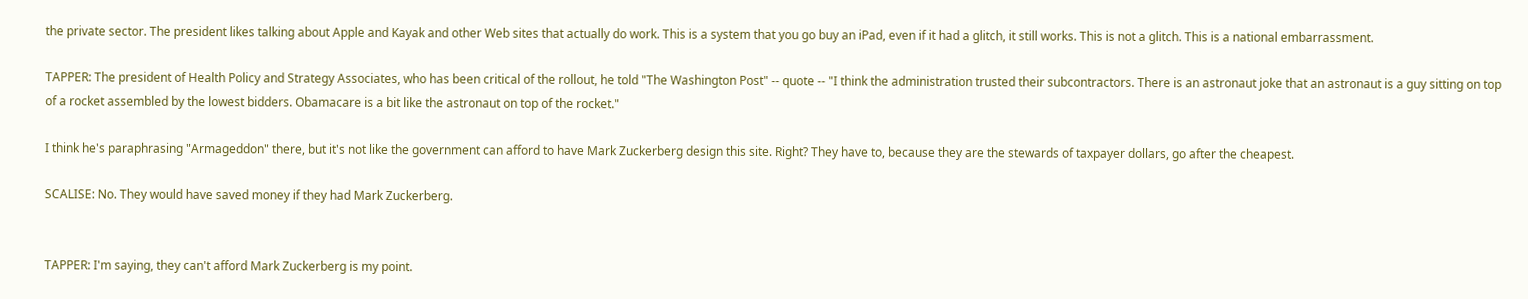the private sector. The president likes talking about Apple and Kayak and other Web sites that actually do work. This is a system that you go buy an iPad, even if it had a glitch, it still works. This is not a glitch. This is a national embarrassment.

TAPPER: The president of Health Policy and Strategy Associates, who has been critical of the rollout, he told "The Washington Post" -- quote -- "I think the administration trusted their subcontractors. There is an astronaut joke that an astronaut is a guy sitting on top of a rocket assembled by the lowest bidders. Obamacare is a bit like the astronaut on top of the rocket."

I think he's paraphrasing "Armageddon" there, but it's not like the government can afford to have Mark Zuckerberg design this site. Right? They have to, because they are the stewards of taxpayer dollars, go after the cheapest.

SCALISE: No. They would have saved money if they had Mark Zuckerberg.


TAPPER: I'm saying, they can't afford Mark Zuckerberg is my point.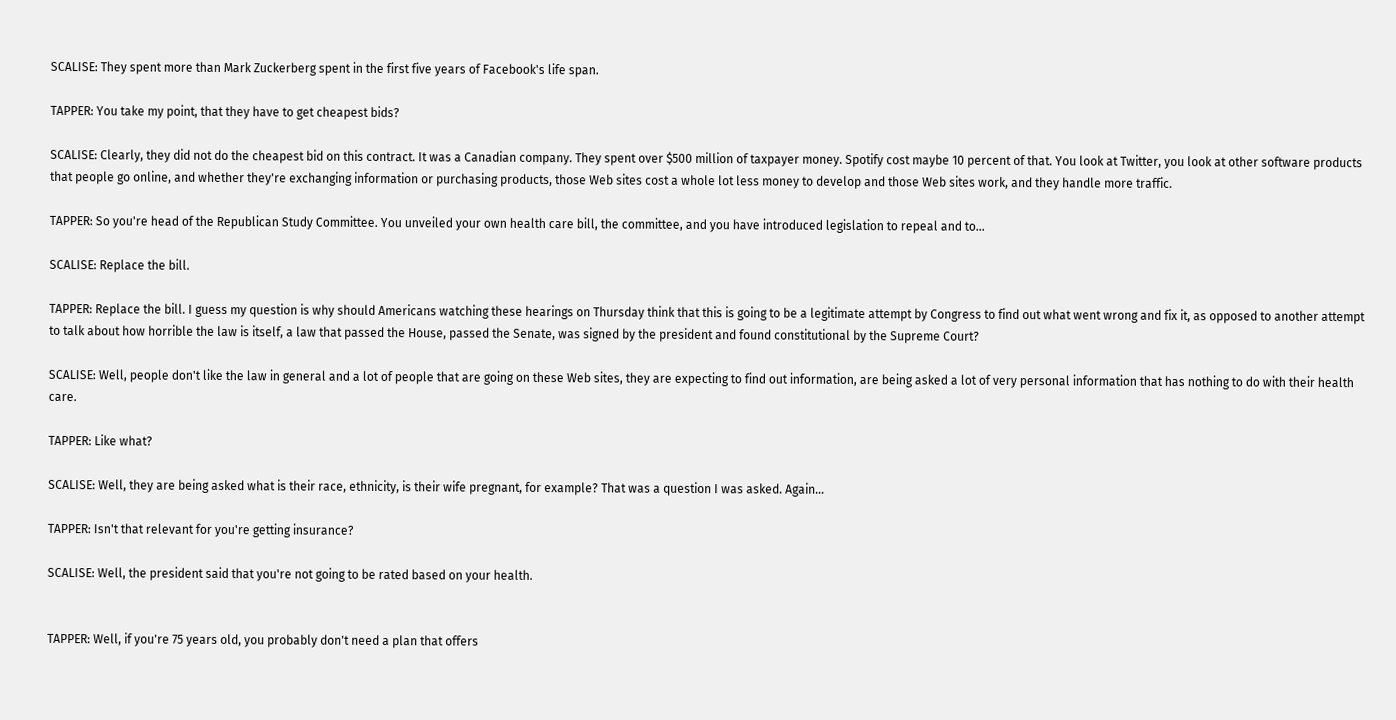SCALISE: They spent more than Mark Zuckerberg spent in the first five years of Facebook's life span.

TAPPER: You take my point, that they have to get cheapest bids?

SCALISE: Clearly, they did not do the cheapest bid on this contract. It was a Canadian company. They spent over $500 million of taxpayer money. Spotify cost maybe 10 percent of that. You look at Twitter, you look at other software products that people go online, and whether they're exchanging information or purchasing products, those Web sites cost a whole lot less money to develop and those Web sites work, and they handle more traffic.

TAPPER: So you're head of the Republican Study Committee. You unveiled your own health care bill, the committee, and you have introduced legislation to repeal and to...

SCALISE: Replace the bill.

TAPPER: Replace the bill. I guess my question is why should Americans watching these hearings on Thursday think that this is going to be a legitimate attempt by Congress to find out what went wrong and fix it, as opposed to another attempt to talk about how horrible the law is itself, a law that passed the House, passed the Senate, was signed by the president and found constitutional by the Supreme Court?

SCALISE: Well, people don't like the law in general and a lot of people that are going on these Web sites, they are expecting to find out information, are being asked a lot of very personal information that has nothing to do with their health care.

TAPPER: Like what?

SCALISE: Well, they are being asked what is their race, ethnicity, is their wife pregnant, for example? That was a question I was asked. Again...

TAPPER: Isn't that relevant for you're getting insurance?

SCALISE: Well, the president said that you're not going to be rated based on your health.


TAPPER: Well, if you're 75 years old, you probably don't need a plan that offers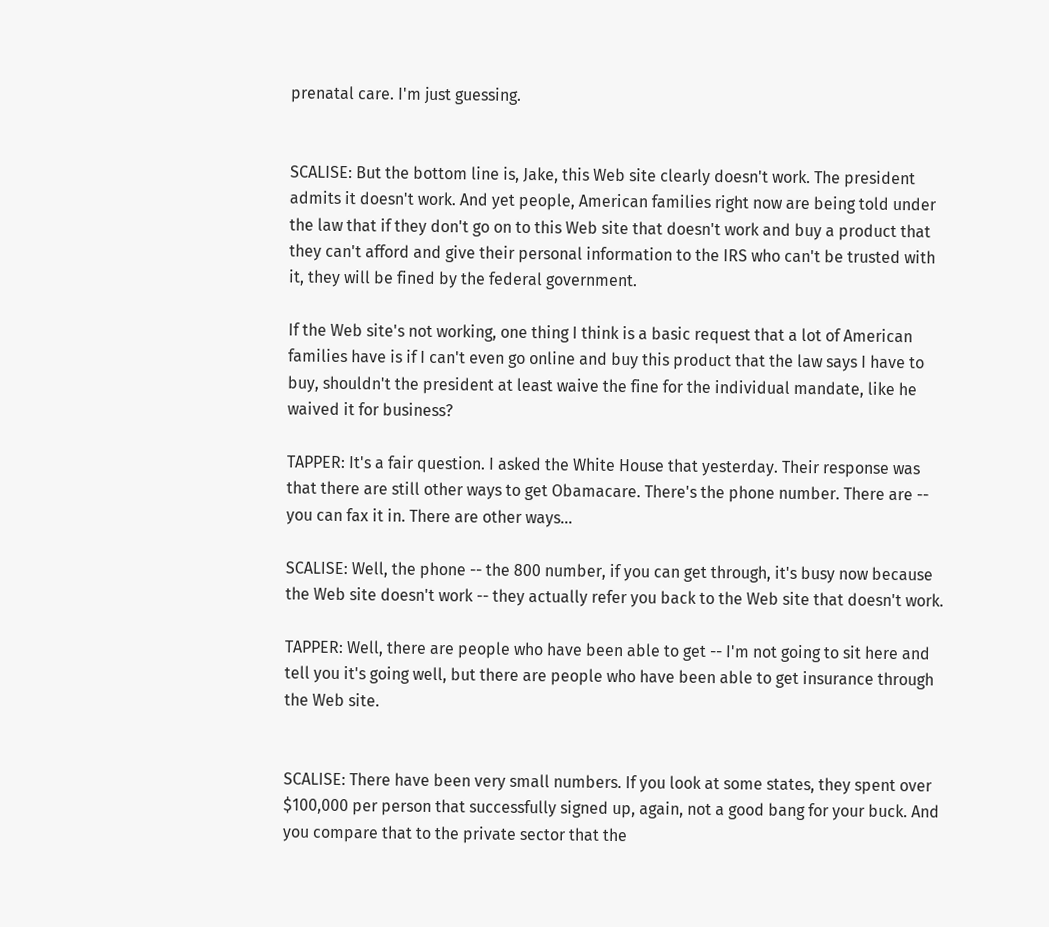prenatal care. I'm just guessing.


SCALISE: But the bottom line is, Jake, this Web site clearly doesn't work. The president admits it doesn't work. And yet people, American families right now are being told under the law that if they don't go on to this Web site that doesn't work and buy a product that they can't afford and give their personal information to the IRS who can't be trusted with it, they will be fined by the federal government.

If the Web site's not working, one thing I think is a basic request that a lot of American families have is if I can't even go online and buy this product that the law says I have to buy, shouldn't the president at least waive the fine for the individual mandate, like he waived it for business?

TAPPER: It's a fair question. I asked the White House that yesterday. Their response was that there are still other ways to get Obamacare. There's the phone number. There are -- you can fax it in. There are other ways...

SCALISE: Well, the phone -- the 800 number, if you can get through, it's busy now because the Web site doesn't work -- they actually refer you back to the Web site that doesn't work.

TAPPER: Well, there are people who have been able to get -- I'm not going to sit here and tell you it's going well, but there are people who have been able to get insurance through the Web site.


SCALISE: There have been very small numbers. If you look at some states, they spent over $100,000 per person that successfully signed up, again, not a good bang for your buck. And you compare that to the private sector that the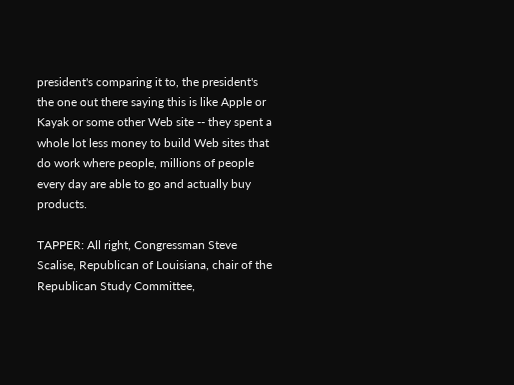president's comparing it to, the president's the one out there saying this is like Apple or Kayak or some other Web site -- they spent a whole lot less money to build Web sites that do work where people, millions of people every day are able to go and actually buy products.

TAPPER: All right, Congressman Steve Scalise, Republican of Louisiana, chair of the Republican Study Committee,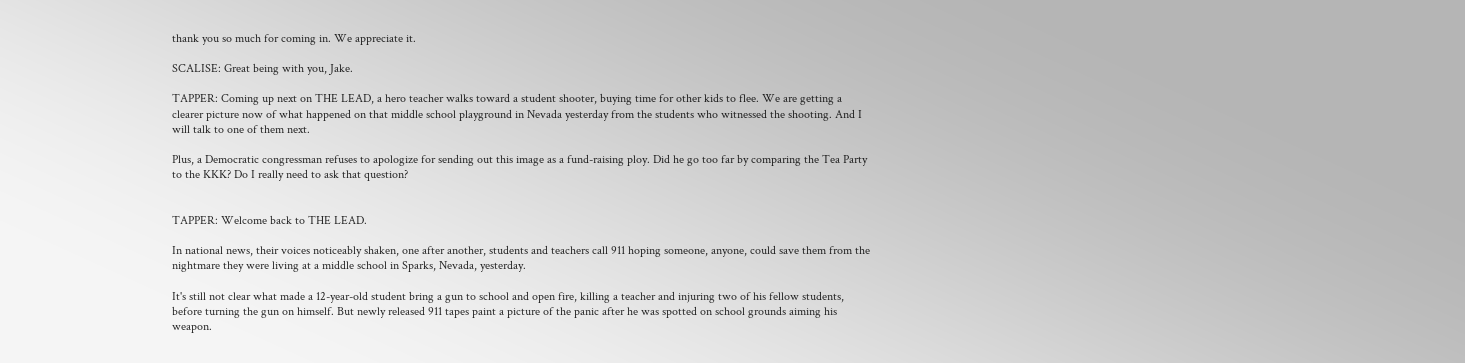thank you so much for coming in. We appreciate it.

SCALISE: Great being with you, Jake.

TAPPER: Coming up next on THE LEAD, a hero teacher walks toward a student shooter, buying time for other kids to flee. We are getting a clearer picture now of what happened on that middle school playground in Nevada yesterday from the students who witnessed the shooting. And I will talk to one of them next.

Plus, a Democratic congressman refuses to apologize for sending out this image as a fund-raising ploy. Did he go too far by comparing the Tea Party to the KKK? Do I really need to ask that question?


TAPPER: Welcome back to THE LEAD.

In national news, their voices noticeably shaken, one after another, students and teachers call 911 hoping someone, anyone, could save them from the nightmare they were living at a middle school in Sparks, Nevada, yesterday.

It's still not clear what made a 12-year-old student bring a gun to school and open fire, killing a teacher and injuring two of his fellow students, before turning the gun on himself. But newly released 911 tapes paint a picture of the panic after he was spotted on school grounds aiming his weapon.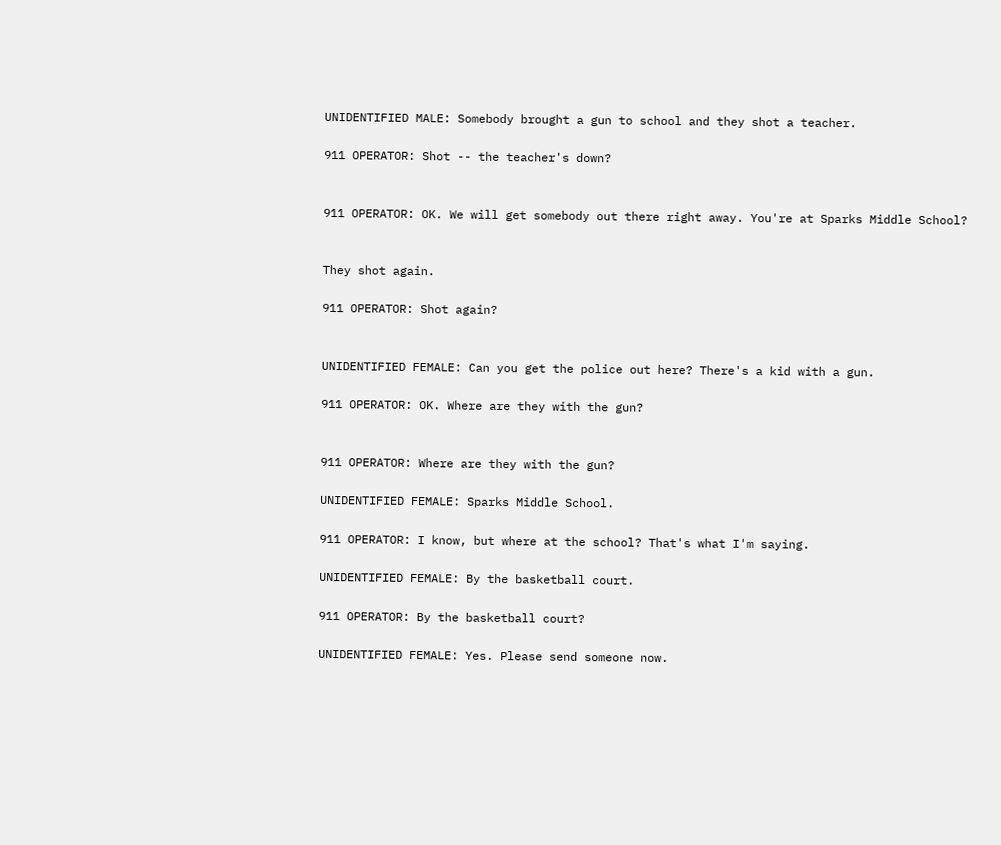UNIDENTIFIED MALE: Somebody brought a gun to school and they shot a teacher.

911 OPERATOR: Shot -- the teacher's down?


911 OPERATOR: OK. We will get somebody out there right away. You're at Sparks Middle School?


They shot again.

911 OPERATOR: Shot again?


UNIDENTIFIED FEMALE: Can you get the police out here? There's a kid with a gun.

911 OPERATOR: OK. Where are they with the gun?


911 OPERATOR: Where are they with the gun?

UNIDENTIFIED FEMALE: Sparks Middle School.

911 OPERATOR: I know, but where at the school? That's what I'm saying.

UNIDENTIFIED FEMALE: By the basketball court.

911 OPERATOR: By the basketball court?

UNIDENTIFIED FEMALE: Yes. Please send someone now.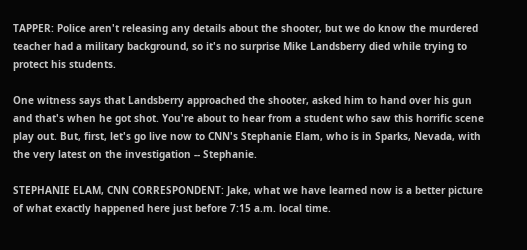TAPPER: Police aren't releasing any details about the shooter, but we do know the murdered teacher had a military background, so it's no surprise Mike Landsberry died while trying to protect his students.

One witness says that Landsberry approached the shooter, asked him to hand over his gun and that's when he got shot. You're about to hear from a student who saw this horrific scene play out. But, first, let's go live now to CNN's Stephanie Elam, who is in Sparks, Nevada, with the very latest on the investigation -- Stephanie.

STEPHANIE ELAM, CNN CORRESPONDENT: Jake, what we have learned now is a better picture of what exactly happened here just before 7:15 a.m. local time.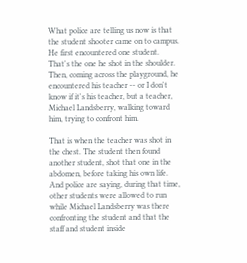What police are telling us now is that the student shooter came on to campus. He first encountered one student. That's the one he shot in the shoulder. Then, coming across the playground, he encountered his teacher -- or I don't know if it's his teacher, but a teacher, Michael Landsberry, walking toward him, trying to confront him.

That is when the teacher was shot in the chest. The student then found another student, shot that one in the abdomen, before taking his own life. And police are saying, during that time, other students were allowed to run while Michael Landsberry was there confronting the student and that the staff and student inside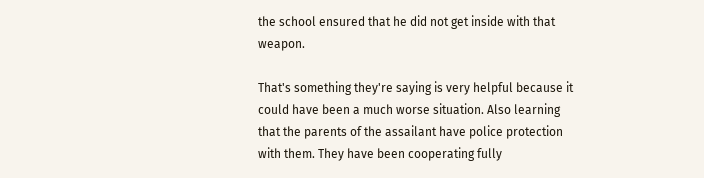the school ensured that he did not get inside with that weapon.

That's something they're saying is very helpful because it could have been a much worse situation. Also learning that the parents of the assailant have police protection with them. They have been cooperating fully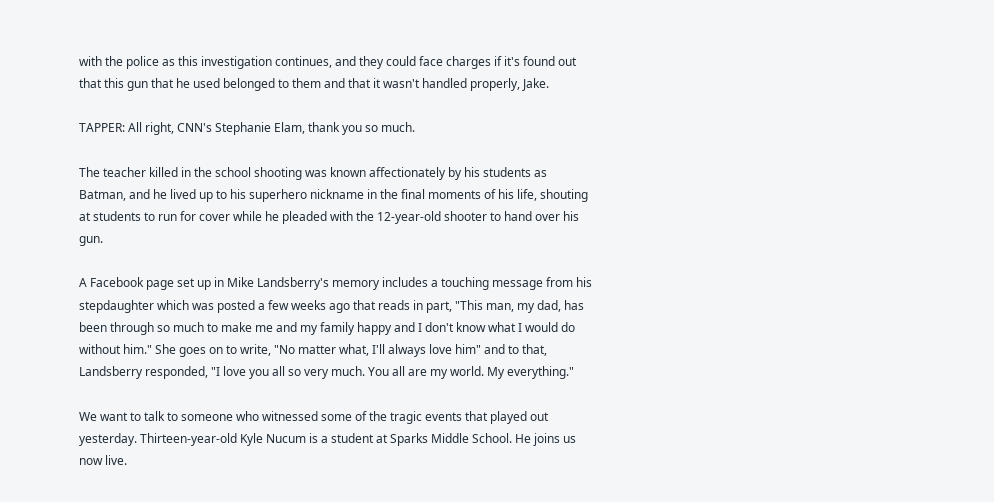with the police as this investigation continues, and they could face charges if it's found out that this gun that he used belonged to them and that it wasn't handled properly, Jake.

TAPPER: All right, CNN's Stephanie Elam, thank you so much.

The teacher killed in the school shooting was known affectionately by his students as Batman, and he lived up to his superhero nickname in the final moments of his life, shouting at students to run for cover while he pleaded with the 12-year-old shooter to hand over his gun.

A Facebook page set up in Mike Landsberry's memory includes a touching message from his stepdaughter which was posted a few weeks ago that reads in part, "This man, my dad, has been through so much to make me and my family happy and I don't know what I would do without him." She goes on to write, "No matter what, I'll always love him" and to that, Landsberry responded, "I love you all so very much. You all are my world. My everything."

We want to talk to someone who witnessed some of the tragic events that played out yesterday. Thirteen-year-old Kyle Nucum is a student at Sparks Middle School. He joins us now live.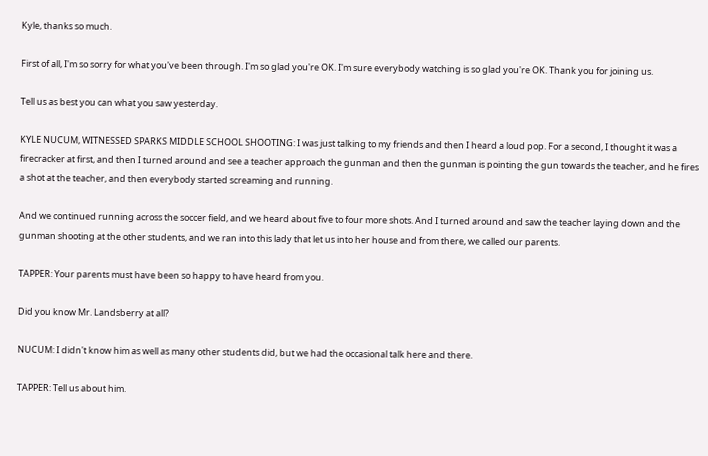Kyle, thanks so much.

First of all, I'm so sorry for what you've been through. I'm so glad you're OK. I'm sure everybody watching is so glad you're OK. Thank you for joining us.

Tell us as best you can what you saw yesterday.

KYLE NUCUM, WITNESSED SPARKS MIDDLE SCHOOL SHOOTING: I was just talking to my friends and then I heard a loud pop. For a second, I thought it was a firecracker at first, and then I turned around and see a teacher approach the gunman and then the gunman is pointing the gun towards the teacher, and he fires a shot at the teacher, and then everybody started screaming and running.

And we continued running across the soccer field, and we heard about five to four more shots. And I turned around and saw the teacher laying down and the gunman shooting at the other students, and we ran into this lady that let us into her house and from there, we called our parents.

TAPPER: Your parents must have been so happy to have heard from you.

Did you know Mr. Landsberry at all?

NUCUM: I didn't know him as well as many other students did, but we had the occasional talk here and there.

TAPPER: Tell us about him.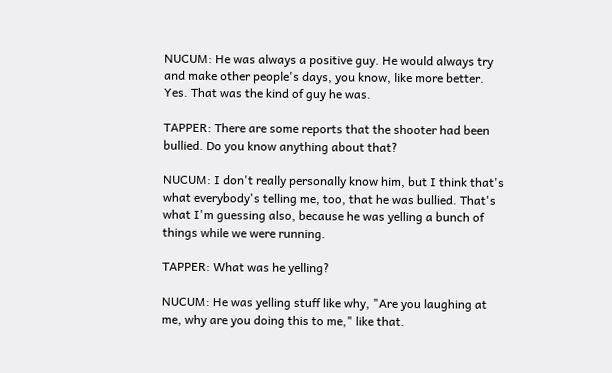NUCUM: He was always a positive guy. He would always try and make other people's days, you know, like more better. Yes. That was the kind of guy he was.

TAPPER: There are some reports that the shooter had been bullied. Do you know anything about that?

NUCUM: I don't really personally know him, but I think that's what everybody's telling me, too, that he was bullied. That's what I'm guessing also, because he was yelling a bunch of things while we were running.

TAPPER: What was he yelling?

NUCUM: He was yelling stuff like why, "Are you laughing at me, why are you doing this to me," like that.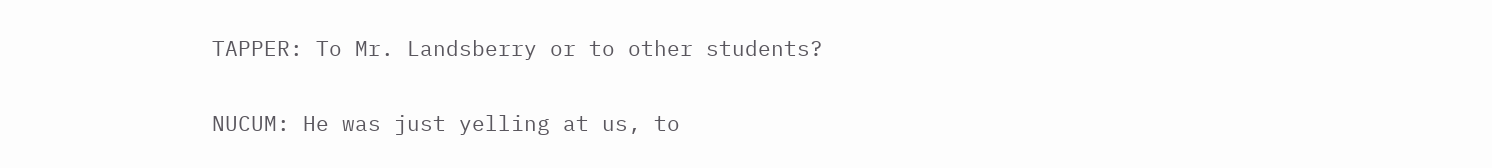TAPPER: To Mr. Landsberry or to other students?

NUCUM: He was just yelling at us, to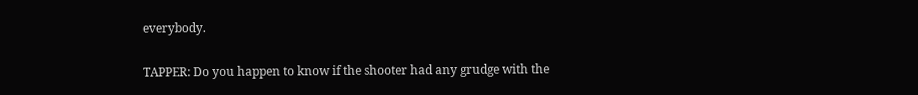everybody.

TAPPER: Do you happen to know if the shooter had any grudge with the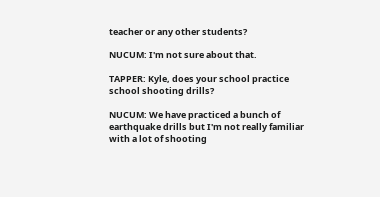teacher or any other students?

NUCUM: I'm not sure about that.

TAPPER: Kyle, does your school practice school shooting drills?

NUCUM: We have practiced a bunch of earthquake drills but I'm not really familiar with a lot of shooting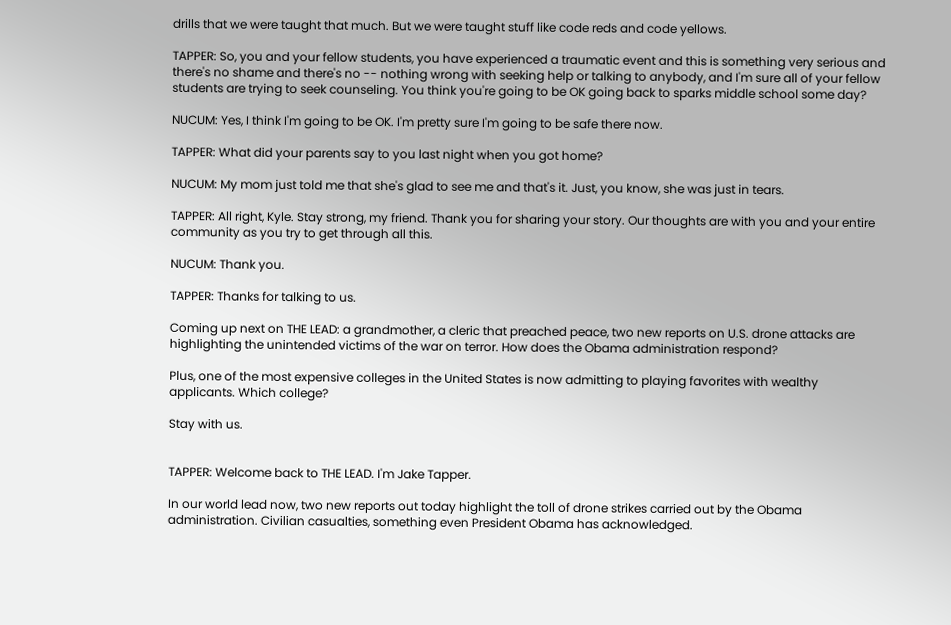drills that we were taught that much. But we were taught stuff like code reds and code yellows.

TAPPER: So, you and your fellow students, you have experienced a traumatic event and this is something very serious and there's no shame and there's no -- nothing wrong with seeking help or talking to anybody, and I'm sure all of your fellow students are trying to seek counseling. You think you're going to be OK going back to sparks middle school some day?

NUCUM: Yes, I think I'm going to be OK. I'm pretty sure I'm going to be safe there now.

TAPPER: What did your parents say to you last night when you got home?

NUCUM: My mom just told me that she's glad to see me and that's it. Just, you know, she was just in tears.

TAPPER: All right, Kyle. Stay strong, my friend. Thank you for sharing your story. Our thoughts are with you and your entire community as you try to get through all this.

NUCUM: Thank you.

TAPPER: Thanks for talking to us.

Coming up next on THE LEAD: a grandmother, a cleric that preached peace, two new reports on U.S. drone attacks are highlighting the unintended victims of the war on terror. How does the Obama administration respond?

Plus, one of the most expensive colleges in the United States is now admitting to playing favorites with wealthy applicants. Which college?

Stay with us.


TAPPER: Welcome back to THE LEAD. I'm Jake Tapper.

In our world lead now, two new reports out today highlight the toll of drone strikes carried out by the Obama administration. Civilian casualties, something even President Obama has acknowledged.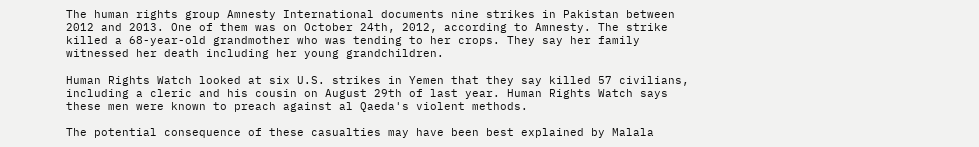The human rights group Amnesty International documents nine strikes in Pakistan between 2012 and 2013. One of them was on October 24th, 2012, according to Amnesty. The strike killed a 68-year-old grandmother who was tending to her crops. They say her family witnessed her death including her young grandchildren.

Human Rights Watch looked at six U.S. strikes in Yemen that they say killed 57 civilians, including a cleric and his cousin on August 29th of last year. Human Rights Watch says these men were known to preach against al Qaeda's violent methods.

The potential consequence of these casualties may have been best explained by Malala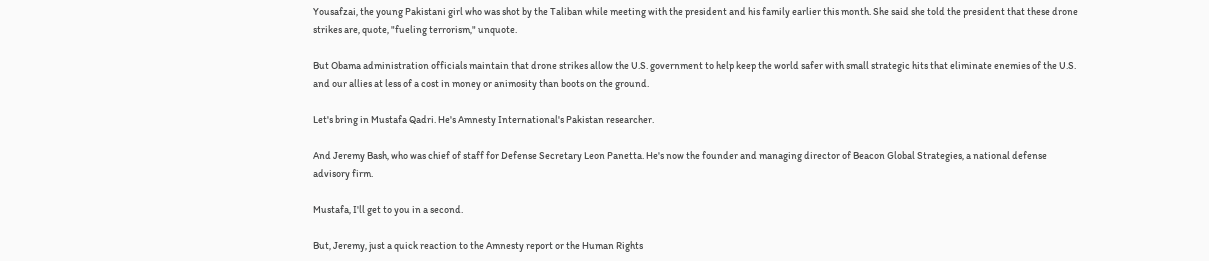Yousafzai, the young Pakistani girl who was shot by the Taliban while meeting with the president and his family earlier this month. She said she told the president that these drone strikes are, quote, "fueling terrorism," unquote.

But Obama administration officials maintain that drone strikes allow the U.S. government to help keep the world safer with small strategic hits that eliminate enemies of the U.S. and our allies at less of a cost in money or animosity than boots on the ground.

Let's bring in Mustafa Qadri. He's Amnesty International's Pakistan researcher.

And Jeremy Bash, who was chief of staff for Defense Secretary Leon Panetta. He's now the founder and managing director of Beacon Global Strategies, a national defense advisory firm.

Mustafa, I'll get to you in a second.

But, Jeremy, just a quick reaction to the Amnesty report or the Human Rights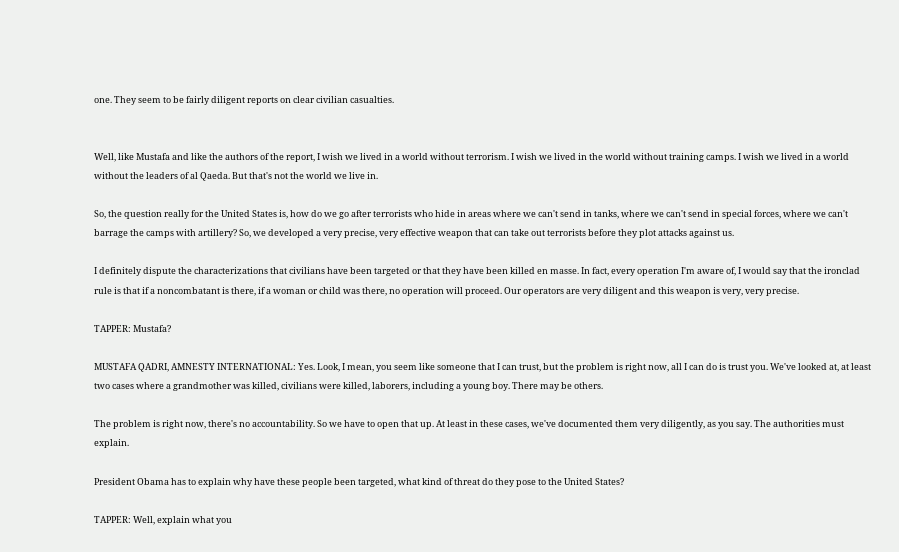one. They seem to be fairly diligent reports on clear civilian casualties.


Well, like Mustafa and like the authors of the report, I wish we lived in a world without terrorism. I wish we lived in the world without training camps. I wish we lived in a world without the leaders of al Qaeda. But that's not the world we live in.

So, the question really for the United States is, how do we go after terrorists who hide in areas where we can't send in tanks, where we can't send in special forces, where we can't barrage the camps with artillery? So, we developed a very precise, very effective weapon that can take out terrorists before they plot attacks against us.

I definitely dispute the characterizations that civilians have been targeted or that they have been killed en masse. In fact, every operation I'm aware of, I would say that the ironclad rule is that if a noncombatant is there, if a woman or child was there, no operation will proceed. Our operators are very diligent and this weapon is very, very precise.

TAPPER: Mustafa?

MUSTAFA QADRI, AMNESTY INTERNATIONAL: Yes. Look, I mean, you seem like someone that I can trust, but the problem is right now, all I can do is trust you. We've looked at, at least two cases where a grandmother was killed, civilians were killed, laborers, including a young boy. There may be others.

The problem is right now, there's no accountability. So we have to open that up. At least in these cases, we've documented them very diligently, as you say. The authorities must explain.

President Obama has to explain why have these people been targeted, what kind of threat do they pose to the United States?

TAPPER: Well, explain what you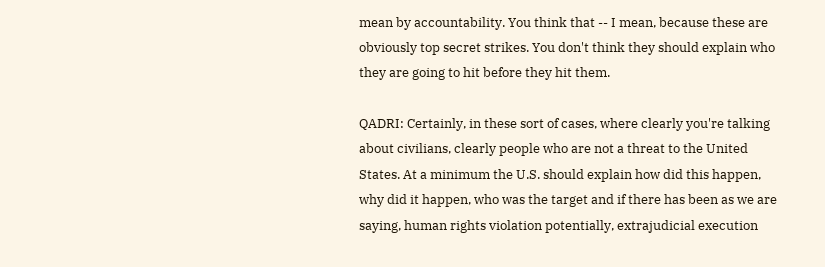mean by accountability. You think that -- I mean, because these are obviously top secret strikes. You don't think they should explain who they are going to hit before they hit them.

QADRI: Certainly, in these sort of cases, where clearly you're talking about civilians, clearly people who are not a threat to the United States. At a minimum the U.S. should explain how did this happen, why did it happen, who was the target and if there has been as we are saying, human rights violation potentially, extrajudicial execution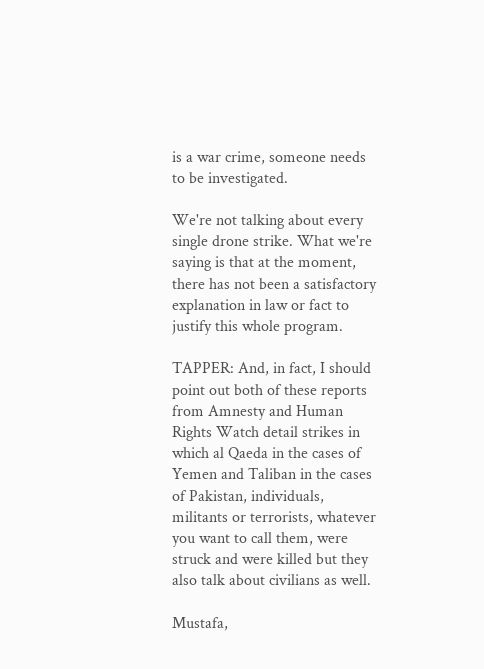is a war crime, someone needs to be investigated.

We're not talking about every single drone strike. What we're saying is that at the moment, there has not been a satisfactory explanation in law or fact to justify this whole program.

TAPPER: And, in fact, I should point out both of these reports from Amnesty and Human Rights Watch detail strikes in which al Qaeda in the cases of Yemen and Taliban in the cases of Pakistan, individuals, militants or terrorists, whatever you want to call them, were struck and were killed but they also talk about civilians as well.

Mustafa,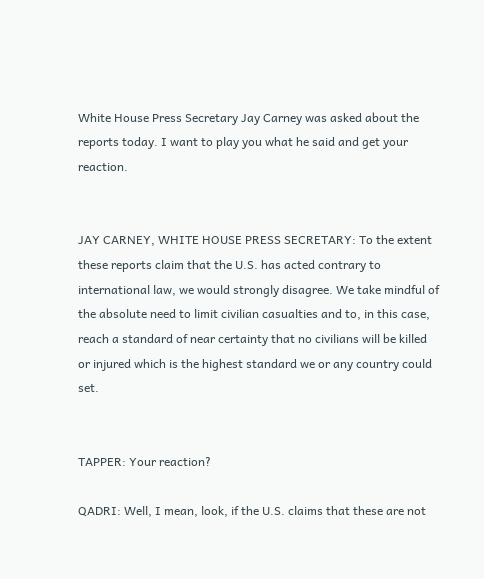White House Press Secretary Jay Carney was asked about the reports today. I want to play you what he said and get your reaction.


JAY CARNEY, WHITE HOUSE PRESS SECRETARY: To the extent these reports claim that the U.S. has acted contrary to international law, we would strongly disagree. We take mindful of the absolute need to limit civilian casualties and to, in this case, reach a standard of near certainty that no civilians will be killed or injured which is the highest standard we or any country could set.


TAPPER: Your reaction?

QADRI: Well, I mean, look, if the U.S. claims that these are not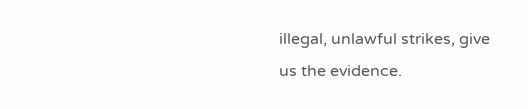illegal, unlawful strikes, give us the evidence.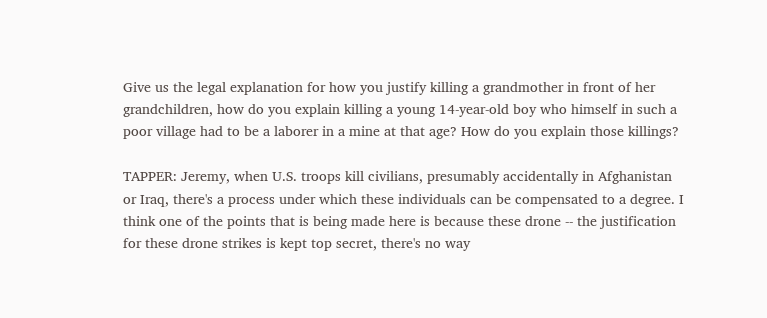Give us the legal explanation for how you justify killing a grandmother in front of her grandchildren, how do you explain killing a young 14-year-old boy who himself in such a poor village had to be a laborer in a mine at that age? How do you explain those killings?

TAPPER: Jeremy, when U.S. troops kill civilians, presumably accidentally in Afghanistan or Iraq, there's a process under which these individuals can be compensated to a degree. I think one of the points that is being made here is because these drone -- the justification for these drone strikes is kept top secret, there's no way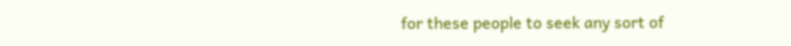for these people to seek any sort of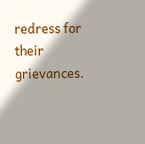redress for their grievances.